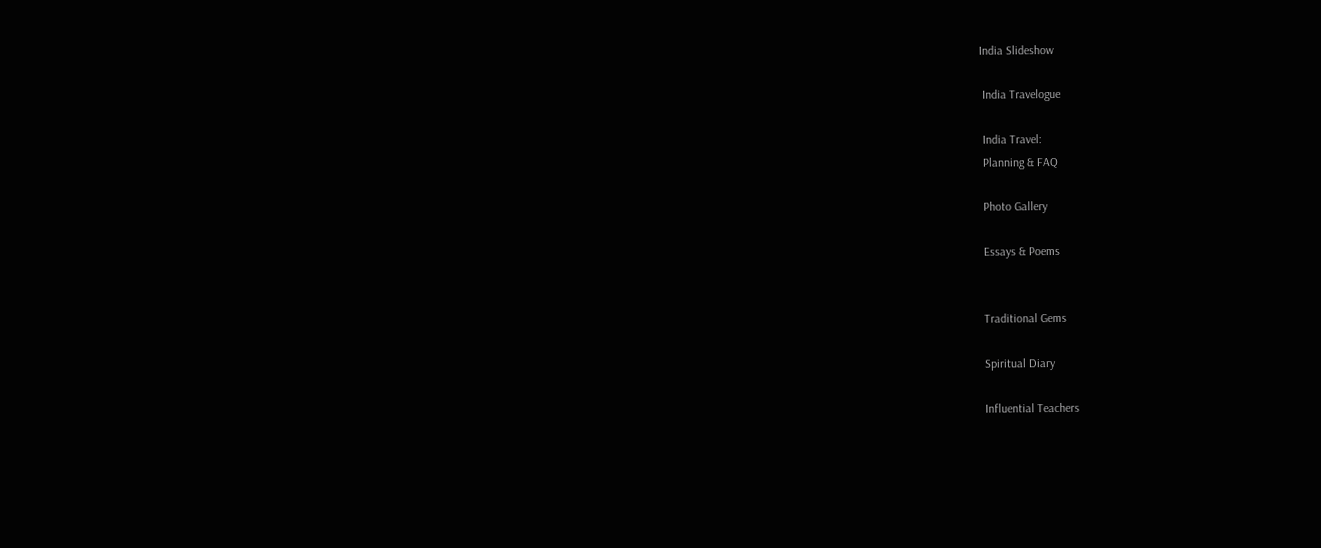India Slideshow

 India Travelogue

 India Travel:
 Planning & FAQ

 Photo Gallery

 Essays & Poems


 Traditional Gems

 Spiritual Diary

 Influential Teachers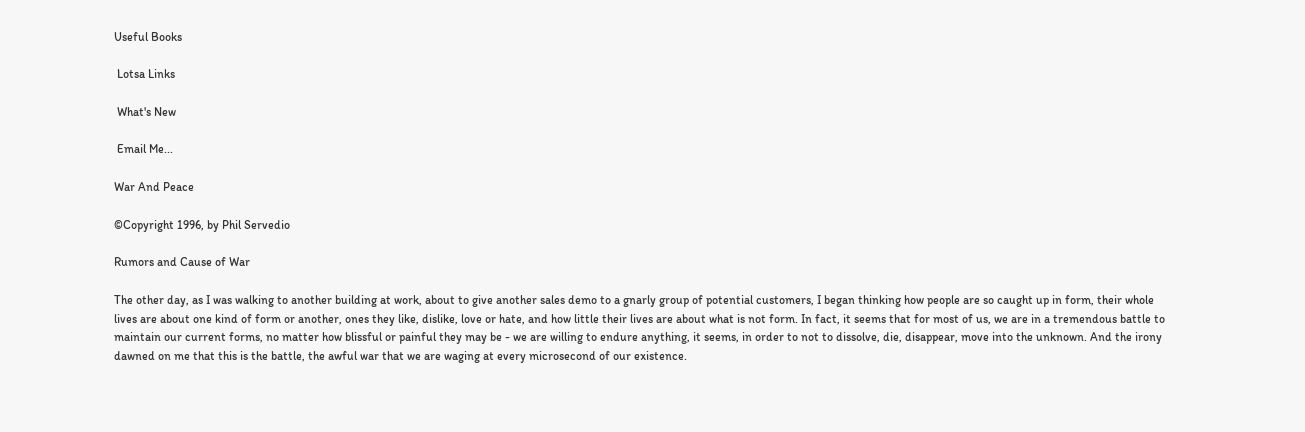Useful Books

 Lotsa Links

 What's New

 Email Me...

War And Peace

©Copyright 1996, by Phil Servedio

Rumors and Cause of War

The other day, as I was walking to another building at work, about to give another sales demo to a gnarly group of potential customers, I began thinking how people are so caught up in form, their whole lives are about one kind of form or another, ones they like, dislike, love or hate, and how little their lives are about what is not form. In fact, it seems that for most of us, we are in a tremendous battle to maintain our current forms, no matter how blissful or painful they may be - we are willing to endure anything, it seems, in order to not to dissolve, die, disappear, move into the unknown. And the irony dawned on me that this is the battle, the awful war that we are waging at every microsecond of our existence.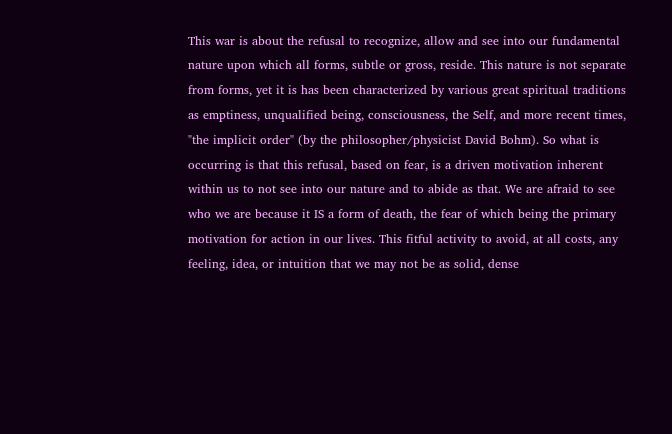This war is about the refusal to recognize, allow and see into our fundamental nature upon which all forms, subtle or gross, reside. This nature is not separate from forms, yet it is has been characterized by various great spiritual traditions as emptiness, unqualified being, consciousness, the Self, and more recent times, "the implicit order" (by the philosopher/physicist David Bohm). So what is occurring is that this refusal, based on fear, is a driven motivation inherent within us to not see into our nature and to abide as that. We are afraid to see who we are because it IS a form of death, the fear of which being the primary motivation for action in our lives. This fitful activity to avoid, at all costs, any feeling, idea, or intuition that we may not be as solid, dense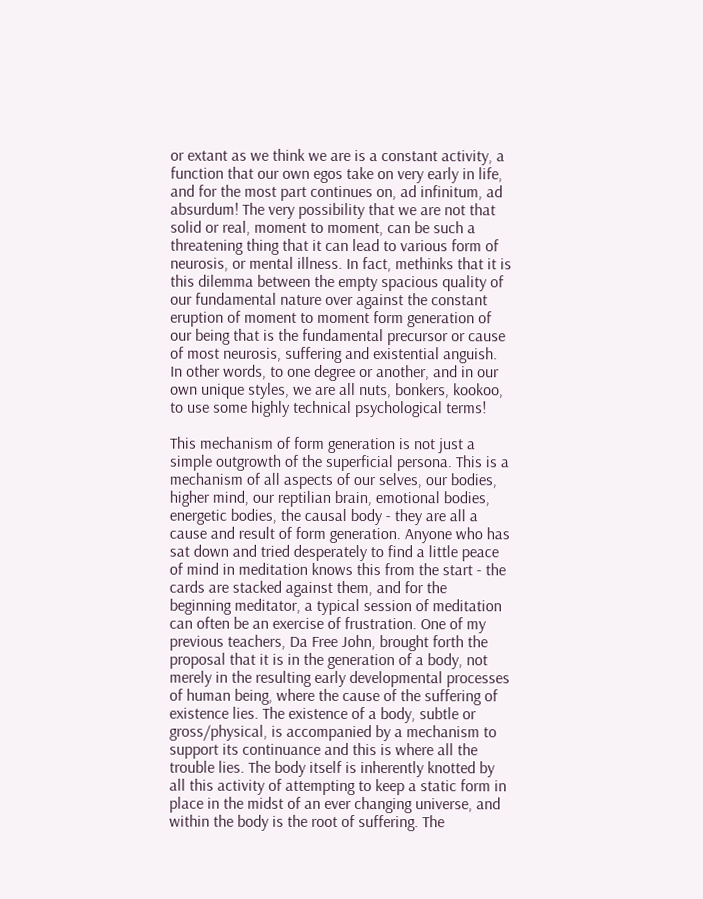or extant as we think we are is a constant activity, a function that our own egos take on very early in life, and for the most part continues on, ad infinitum, ad absurdum! The very possibility that we are not that solid or real, moment to moment, can be such a threatening thing that it can lead to various form of neurosis, or mental illness. In fact, methinks that it is this dilemma between the empty spacious quality of our fundamental nature over against the constant eruption of moment to moment form generation of our being that is the fundamental precursor or cause of most neurosis, suffering and existential anguish. In other words, to one degree or another, and in our own unique styles, we are all nuts, bonkers, kookoo, to use some highly technical psychological terms!

This mechanism of form generation is not just a simple outgrowth of the superficial persona. This is a mechanism of all aspects of our selves, our bodies, higher mind, our reptilian brain, emotional bodies, energetic bodies, the causal body - they are all a cause and result of form generation. Anyone who has sat down and tried desperately to find a little peace of mind in meditation knows this from the start - the cards are stacked against them, and for the beginning meditator, a typical session of meditation can often be an exercise of frustration. One of my previous teachers, Da Free John, brought forth the proposal that it is in the generation of a body, not merely in the resulting early developmental processes of human being, where the cause of the suffering of existence lies. The existence of a body, subtle or gross/physical, is accompanied by a mechanism to support its continuance and this is where all the trouble lies. The body itself is inherently knotted by all this activity of attempting to keep a static form in place in the midst of an ever changing universe, and within the body is the root of suffering. The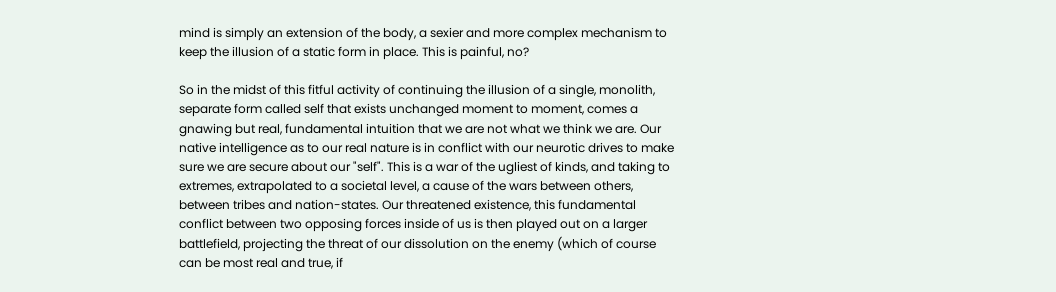mind is simply an extension of the body, a sexier and more complex mechanism to keep the illusion of a static form in place. This is painful, no?

So in the midst of this fitful activity of continuing the illusion of a single, monolith, separate form called self that exists unchanged moment to moment, comes a gnawing but real, fundamental intuition that we are not what we think we are. Our native intelligence as to our real nature is in conflict with our neurotic drives to make sure we are secure about our "self". This is a war of the ugliest of kinds, and taking to extremes, extrapolated to a societal level, a cause of the wars between others, between tribes and nation-states. Our threatened existence, this fundamental conflict between two opposing forces inside of us is then played out on a larger battlefield, projecting the threat of our dissolution on the enemy (which of course can be most real and true, if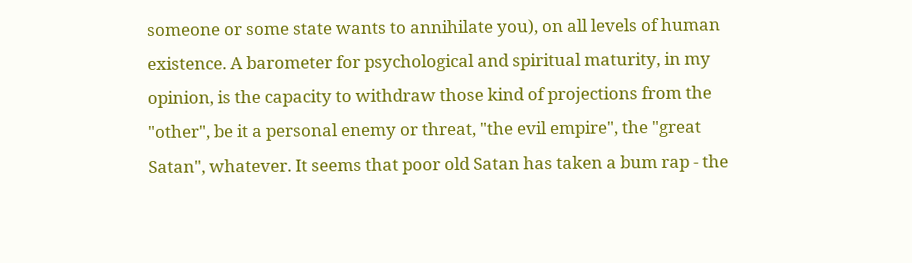someone or some state wants to annihilate you), on all levels of human existence. A barometer for psychological and spiritual maturity, in my opinion, is the capacity to withdraw those kind of projections from the "other", be it a personal enemy or threat, "the evil empire", the "great Satan", whatever. It seems that poor old Satan has taken a bum rap - the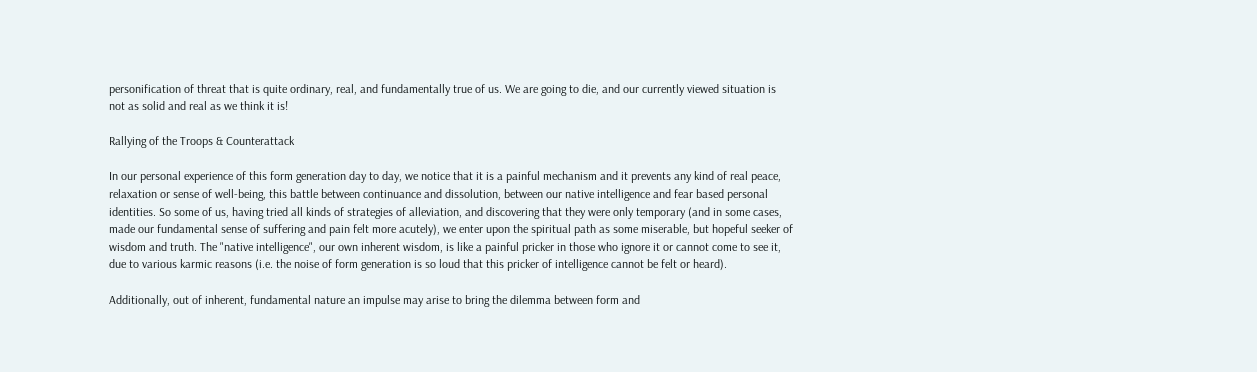personification of threat that is quite ordinary, real, and fundamentally true of us. We are going to die, and our currently viewed situation is not as solid and real as we think it is!

Rallying of the Troops & Counterattack

In our personal experience of this form generation day to day, we notice that it is a painful mechanism and it prevents any kind of real peace, relaxation or sense of well-being, this battle between continuance and dissolution, between our native intelligence and fear based personal identities. So some of us, having tried all kinds of strategies of alleviation, and discovering that they were only temporary (and in some cases, made our fundamental sense of suffering and pain felt more acutely), we enter upon the spiritual path as some miserable, but hopeful seeker of wisdom and truth. The "native intelligence", our own inherent wisdom, is like a painful pricker in those who ignore it or cannot come to see it, due to various karmic reasons (i.e. the noise of form generation is so loud that this pricker of intelligence cannot be felt or heard).

Additionally, out of inherent, fundamental nature an impulse may arise to bring the dilemma between form and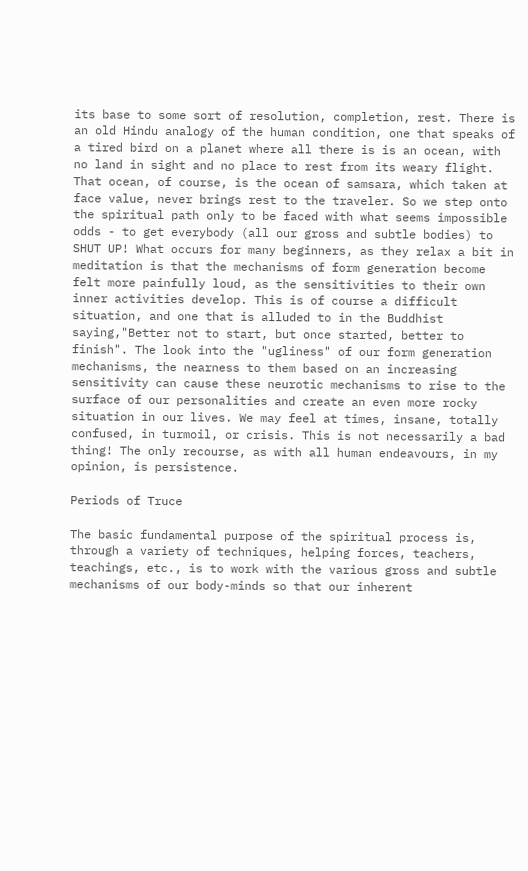its base to some sort of resolution, completion, rest. There is an old Hindu analogy of the human condition, one that speaks of a tired bird on a planet where all there is is an ocean, with no land in sight and no place to rest from its weary flight. That ocean, of course, is the ocean of samsara, which taken at face value, never brings rest to the traveler. So we step onto the spiritual path only to be faced with what seems impossible odds - to get everybody (all our gross and subtle bodies) to SHUT UP! What occurs for many beginners, as they relax a bit in meditation is that the mechanisms of form generation become felt more painfully loud, as the sensitivities to their own inner activities develop. This is of course a difficult situation, and one that is alluded to in the Buddhist saying,"Better not to start, but once started, better to finish". The look into the "ugliness" of our form generation mechanisms, the nearness to them based on an increasing sensitivity can cause these neurotic mechanisms to rise to the surface of our personalities and create an even more rocky situation in our lives. We may feel at times, insane, totally confused, in turmoil, or crisis. This is not necessarily a bad thing! The only recourse, as with all human endeavours, in my opinion, is persistence.

Periods of Truce

The basic fundamental purpose of the spiritual process is, through a variety of techniques, helping forces, teachers, teachings, etc., is to work with the various gross and subtle mechanisms of our body-minds so that our inherent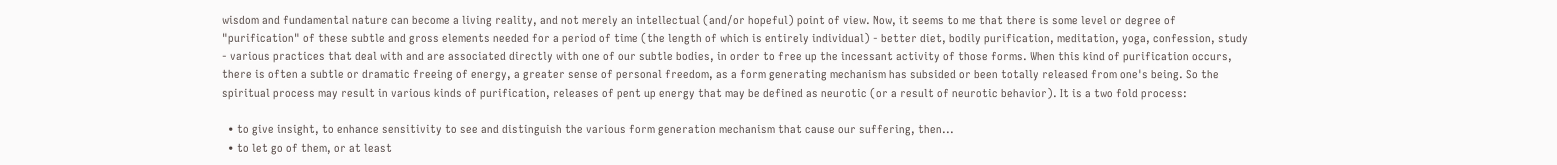wisdom and fundamental nature can become a living reality, and not merely an intellectual (and/or hopeful) point of view. Now, it seems to me that there is some level or degree of "purification" of these subtle and gross elements needed for a period of time (the length of which is entirely individual) - better diet, bodily purification, meditation, yoga, confession, study - various practices that deal with and are associated directly with one of our subtle bodies, in order to free up the incessant activity of those forms. When this kind of purification occurs, there is often a subtle or dramatic freeing of energy, a greater sense of personal freedom, as a form generating mechanism has subsided or been totally released from one's being. So the spiritual process may result in various kinds of purification, releases of pent up energy that may be defined as neurotic (or a result of neurotic behavior). It is a two fold process:

  • to give insight, to enhance sensitivity to see and distinguish the various form generation mechanism that cause our suffering, then...
  • to let go of them, or at least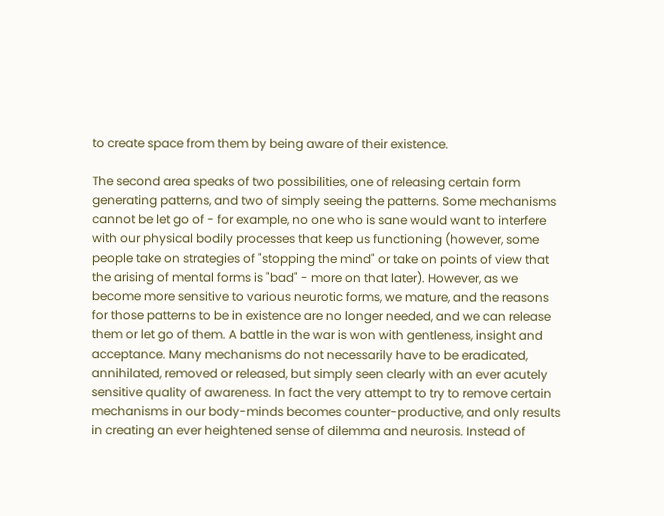to create space from them by being aware of their existence.

The second area speaks of two possibilities, one of releasing certain form generating patterns, and two of simply seeing the patterns. Some mechanisms cannot be let go of - for example, no one who is sane would want to interfere with our physical bodily processes that keep us functioning (however, some people take on strategies of "stopping the mind" or take on points of view that the arising of mental forms is "bad" - more on that later). However, as we become more sensitive to various neurotic forms, we mature, and the reasons for those patterns to be in existence are no longer needed, and we can release them or let go of them. A battle in the war is won with gentleness, insight and acceptance. Many mechanisms do not necessarily have to be eradicated, annihilated, removed or released, but simply seen clearly with an ever acutely sensitive quality of awareness. In fact the very attempt to try to remove certain mechanisms in our body-minds becomes counter-productive, and only results in creating an ever heightened sense of dilemma and neurosis. Instead of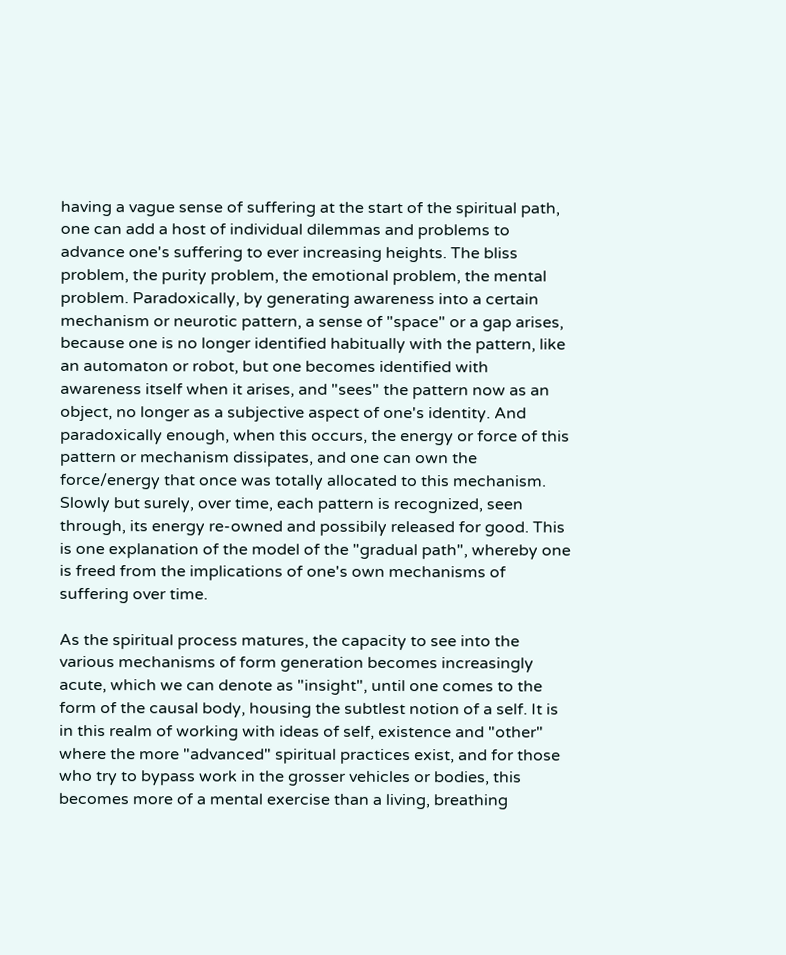having a vague sense of suffering at the start of the spiritual path, one can add a host of individual dilemmas and problems to advance one's suffering to ever increasing heights. The bliss problem, the purity problem, the emotional problem, the mental problem. Paradoxically, by generating awareness into a certain mechanism or neurotic pattern, a sense of "space" or a gap arises, because one is no longer identified habitually with the pattern, like an automaton or robot, but one becomes identified with awareness itself when it arises, and "sees" the pattern now as an object, no longer as a subjective aspect of one's identity. And paradoxically enough, when this occurs, the energy or force of this pattern or mechanism dissipates, and one can own the force/energy that once was totally allocated to this mechanism. Slowly but surely, over time, each pattern is recognized, seen through, its energy re-owned and possibily released for good. This is one explanation of the model of the "gradual path", whereby one is freed from the implications of one's own mechanisms of suffering over time.

As the spiritual process matures, the capacity to see into the various mechanisms of form generation becomes increasingly acute, which we can denote as "insight", until one comes to the form of the causal body, housing the subtlest notion of a self. It is in this realm of working with ideas of self, existence and "other" where the more "advanced" spiritual practices exist, and for those who try to bypass work in the grosser vehicles or bodies, this becomes more of a mental exercise than a living, breathing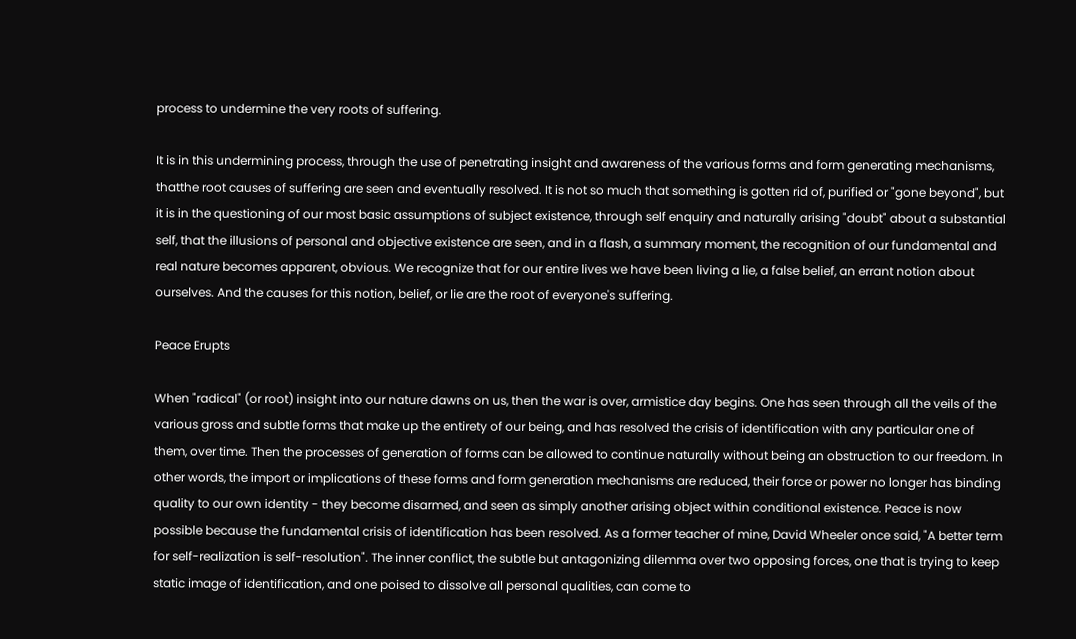process to undermine the very roots of suffering.

It is in this undermining process, through the use of penetrating insight and awareness of the various forms and form generating mechanisms, thatthe root causes of suffering are seen and eventually resolved. It is not so much that something is gotten rid of, purified or "gone beyond", but it is in the questioning of our most basic assumptions of subject existence, through self enquiry and naturally arising "doubt" about a substantial self, that the illusions of personal and objective existence are seen, and in a flash, a summary moment, the recognition of our fundamental and real nature becomes apparent, obvious. We recognize that for our entire lives we have been living a lie, a false belief, an errant notion about ourselves. And the causes for this notion, belief, or lie are the root of everyone's suffering.

Peace Erupts

When "radical" (or root) insight into our nature dawns on us, then the war is over, armistice day begins. One has seen through all the veils of the various gross and subtle forms that make up the entirety of our being, and has resolved the crisis of identification with any particular one of them, over time. Then the processes of generation of forms can be allowed to continue naturally without being an obstruction to our freedom. In other words, the import or implications of these forms and form generation mechanisms are reduced, their force or power no longer has binding quality to our own identity - they become disarmed, and seen as simply another arising object within conditional existence. Peace is now possible because the fundamental crisis of identification has been resolved. As a former teacher of mine, David Wheeler once said, "A better term for self-realization is self-resolution". The inner conflict, the subtle but antagonizing dilemma over two opposing forces, one that is trying to keep static image of identification, and one poised to dissolve all personal qualities, can come to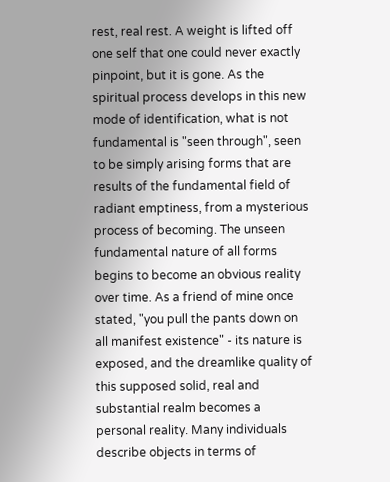rest, real rest. A weight is lifted off one self that one could never exactly pinpoint, but it is gone. As the spiritual process develops in this new mode of identification, what is not fundamental is "seen through", seen to be simply arising forms that are results of the fundamental field of radiant emptiness, from a mysterious process of becoming. The unseen fundamental nature of all forms begins to become an obvious reality over time. As a friend of mine once stated, "you pull the pants down on all manifest existence" - its nature is exposed, and the dreamlike quality of this supposed solid, real and substantial realm becomes a personal reality. Many individuals describe objects in terms of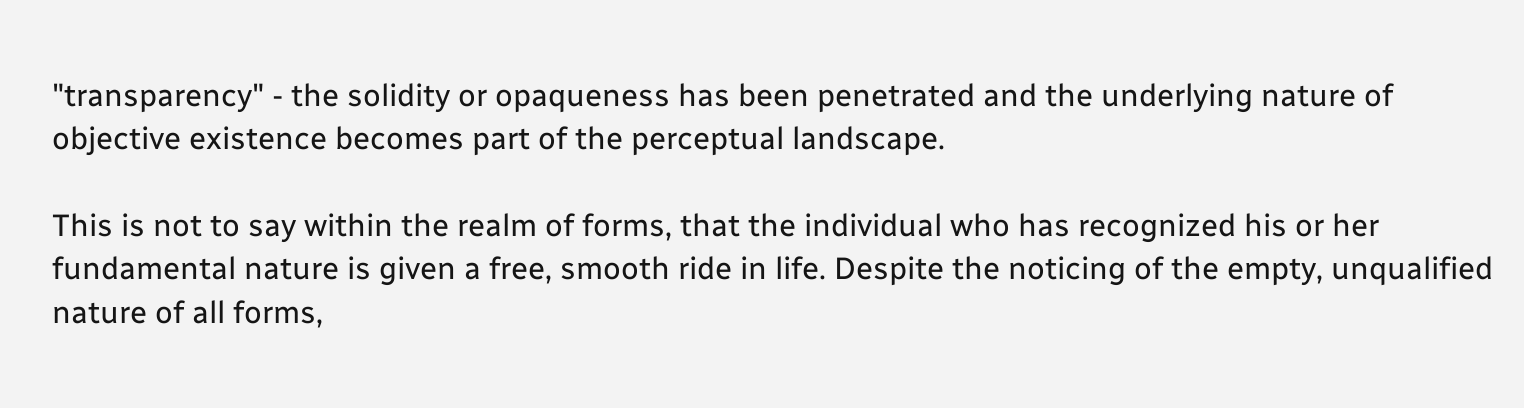"transparency" - the solidity or opaqueness has been penetrated and the underlying nature of objective existence becomes part of the perceptual landscape.

This is not to say within the realm of forms, that the individual who has recognized his or her fundamental nature is given a free, smooth ride in life. Despite the noticing of the empty, unqualified nature of all forms,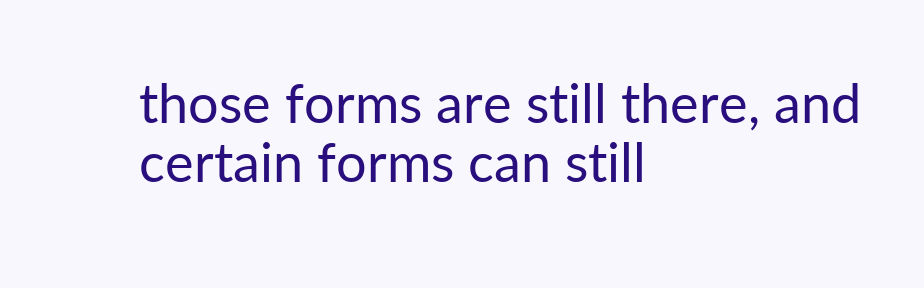those forms are still there, and certain forms can still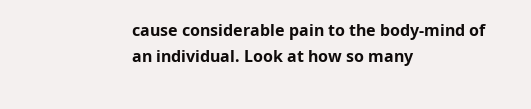cause considerable pain to the body-mind of an individual. Look at how so many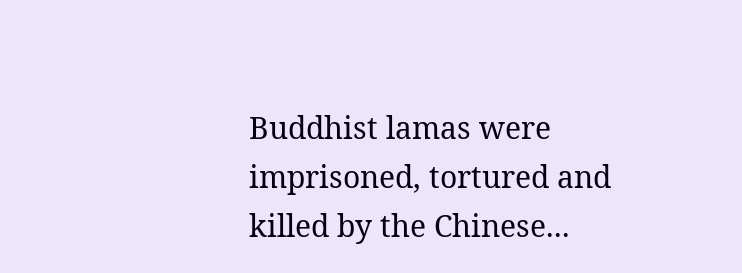Buddhist lamas were imprisoned, tortured and killed by the Chinese...